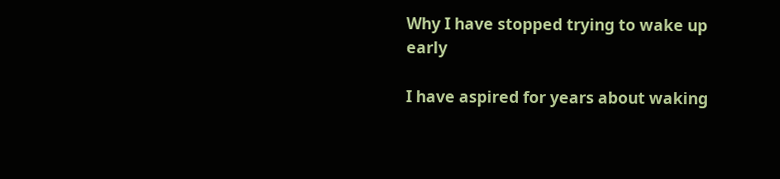Why I have stopped trying to wake up early

I have aspired for years about waking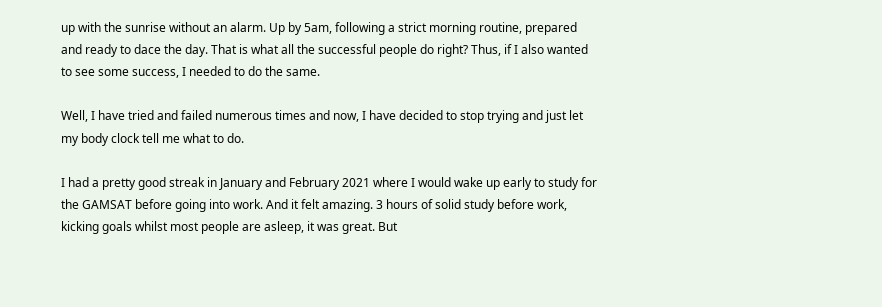up with the sunrise without an alarm. Up by 5am, following a strict morning routine, prepared and ready to dace the day. That is what all the successful people do right? Thus, if I also wanted to see some success, I needed to do the same.

Well, I have tried and failed numerous times and now, I have decided to stop trying and just let my body clock tell me what to do.

I had a pretty good streak in January and February 2021 where I would wake up early to study for the GAMSAT before going into work. And it felt amazing. 3 hours of solid study before work, kicking goals whilst most people are asleep, it was great. But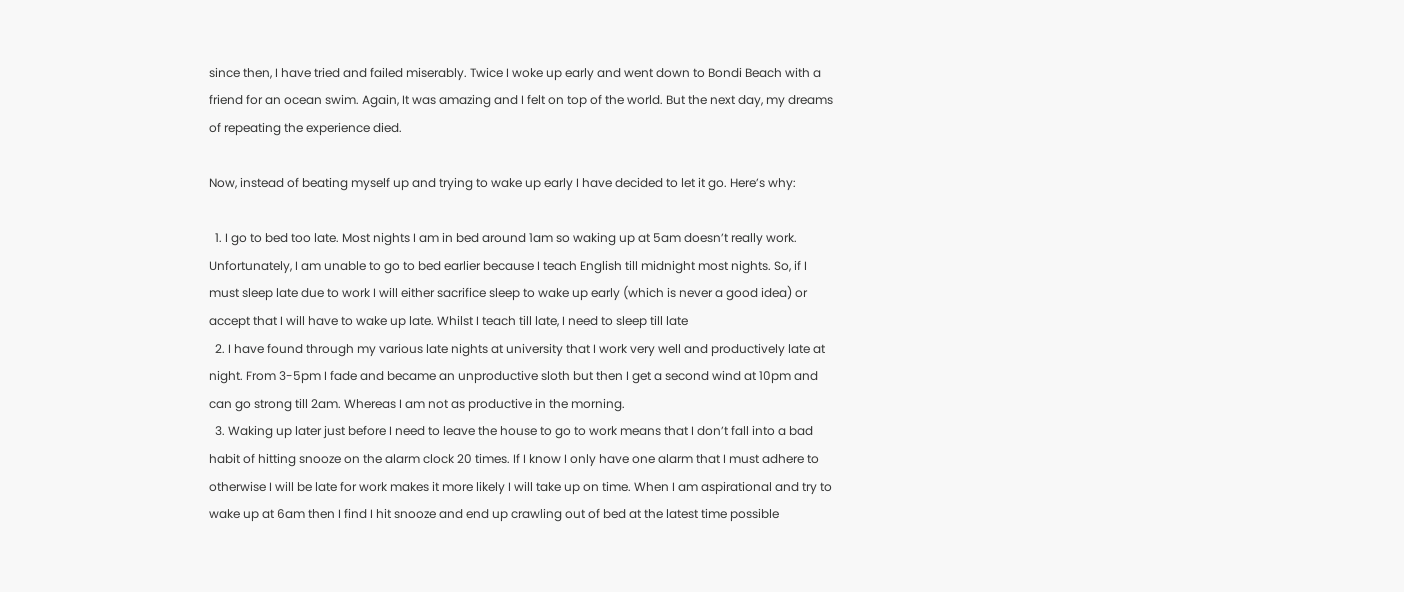since then, I have tried and failed miserably. Twice I woke up early and went down to Bondi Beach with a friend for an ocean swim. Again, It was amazing and I felt on top of the world. But the next day, my dreams of repeating the experience died.

Now, instead of beating myself up and trying to wake up early I have decided to let it go. Here’s why:

  1. I go to bed too late. Most nights I am in bed around 1am so waking up at 5am doesn’t really work. Unfortunately, I am unable to go to bed earlier because I teach English till midnight most nights. So, if I must sleep late due to work I will either sacrifice sleep to wake up early (which is never a good idea) or accept that I will have to wake up late. Whilst I teach till late, I need to sleep till late
  2. I have found through my various late nights at university that I work very well and productively late at night. From 3-5pm I fade and became an unproductive sloth but then I get a second wind at 10pm and can go strong till 2am. Whereas I am not as productive in the morning.
  3. Waking up later just before I need to leave the house to go to work means that I don’t fall into a bad habit of hitting snooze on the alarm clock 20 times. If I know I only have one alarm that I must adhere to otherwise I will be late for work makes it more likely I will take up on time. When I am aspirational and try to wake up at 6am then I find I hit snooze and end up crawling out of bed at the latest time possible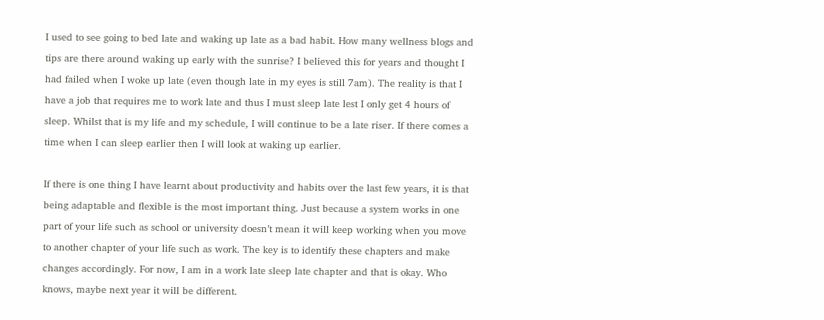I used to see going to bed late and waking up late as a bad habit. How many wellness blogs and tips are there around waking up early with the sunrise? I believed this for years and thought I had failed when I woke up late (even though late in my eyes is still 7am). The reality is that I have a job that requires me to work late and thus I must sleep late lest I only get 4 hours of sleep. Whilst that is my life and my schedule, I will continue to be a late riser. If there comes a time when I can sleep earlier then I will look at waking up earlier.

If there is one thing I have learnt about productivity and habits over the last few years, it is that being adaptable and flexible is the most important thing. Just because a system works in one part of your life such as school or university doesn’t mean it will keep working when you move to another chapter of your life such as work. The key is to identify these chapters and make changes accordingly. For now, I am in a work late sleep late chapter and that is okay. Who knows, maybe next year it will be different.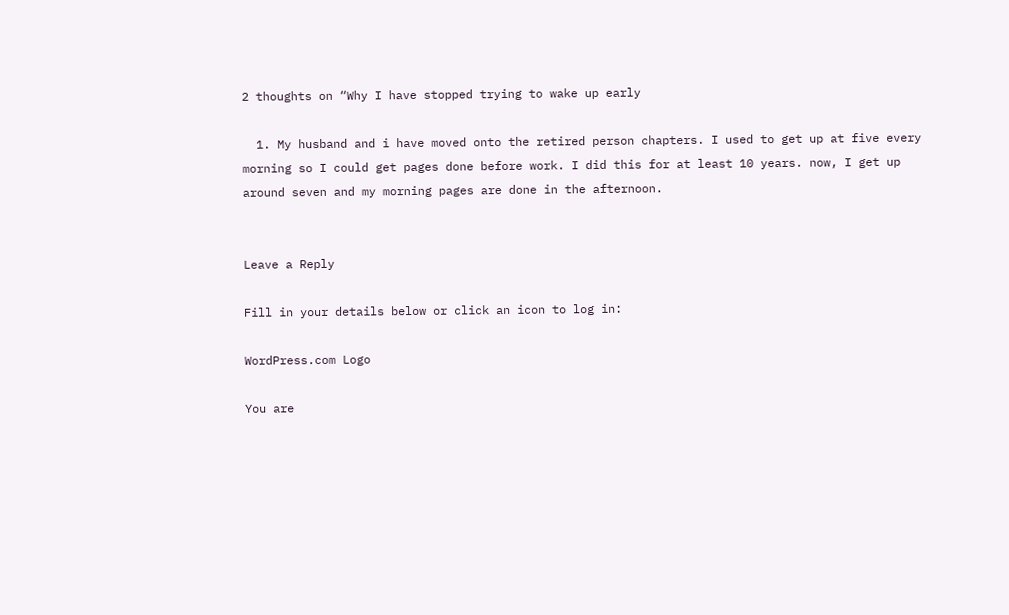2 thoughts on “Why I have stopped trying to wake up early

  1. My husband and i have moved onto the retired person chapters. I used to get up at five every morning so I could get pages done before work. I did this for at least 10 years. now, I get up around seven and my morning pages are done in the afternoon.


Leave a Reply

Fill in your details below or click an icon to log in:

WordPress.com Logo

You are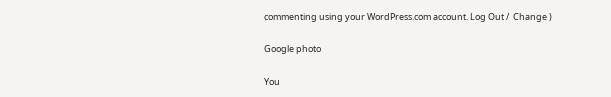commenting using your WordPress.com account. Log Out /  Change )

Google photo

You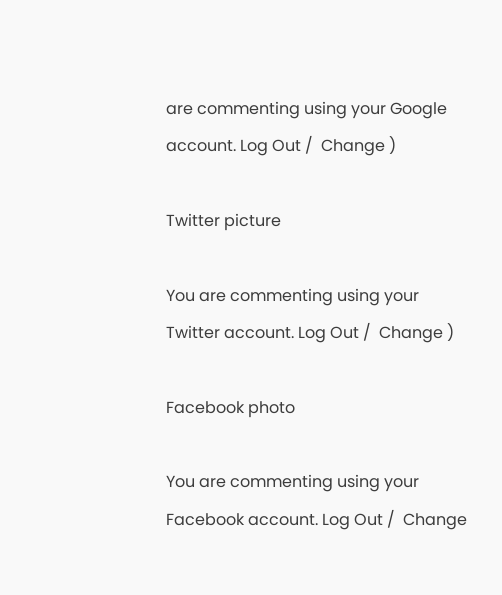are commenting using your Google account. Log Out /  Change )

Twitter picture

You are commenting using your Twitter account. Log Out /  Change )

Facebook photo

You are commenting using your Facebook account. Log Out /  Change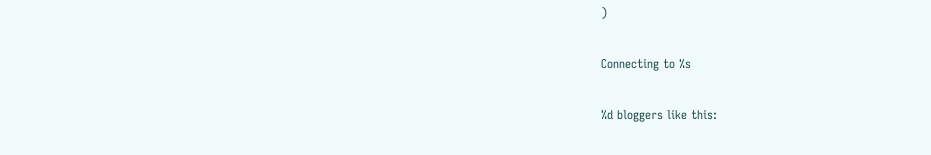)

Connecting to %s

%d bloggers like this: